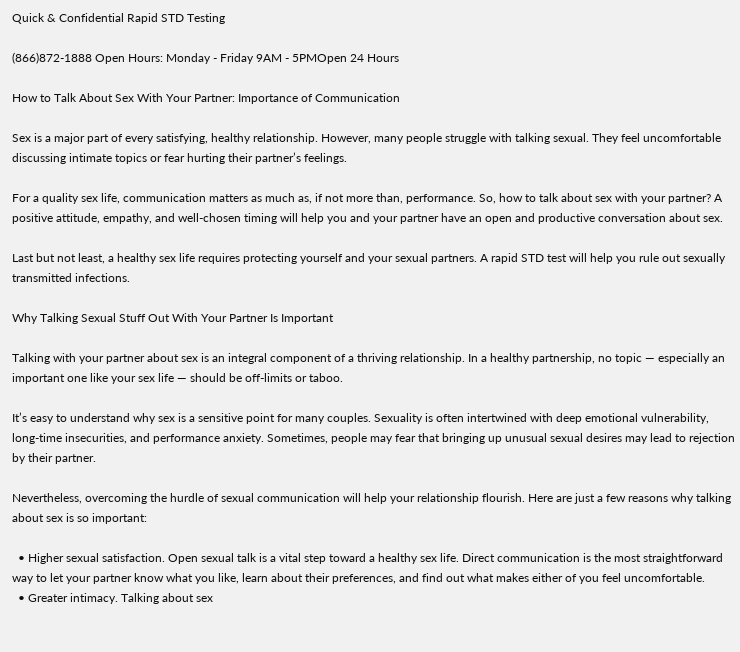Quick & Confidential Rapid STD Testing

(866)872-1888 Open Hours: Monday - Friday 9AM - 5PMOpen 24 Hours

How to Talk About Sex With Your Partner: Importance of Communication

Sex is a major part of every satisfying, healthy relationship. However, many people struggle with talking sexual. They feel uncomfortable discussing intimate topics or fear hurting their partner’s feelings.

For a quality sex life, communication matters as much as, if not more than, performance. So, how to talk about sex with your partner? A positive attitude, empathy, and well-chosen timing will help you and your partner have an open and productive conversation about sex.

Last but not least, a healthy sex life requires protecting yourself and your sexual partners. A rapid STD test will help you rule out sexually transmitted infections.

Why Talking Sexual Stuff Out With Your Partner Is Important

Talking with your partner about sex is an integral component of a thriving relationship. In a healthy partnership, no topic — especially an important one like your sex life — should be off-limits or taboo.

It’s easy to understand why sex is a sensitive point for many couples. Sexuality is often intertwined with deep emotional vulnerability, long-time insecurities, and performance anxiety. Sometimes, people may fear that bringing up unusual sexual desires may lead to rejection by their partner.

Nevertheless, overcoming the hurdle of sexual communication will help your relationship flourish. Here are just a few reasons why talking about sex is so important:

  • Higher sexual satisfaction. Open sexual talk is a vital step toward a healthy sex life. Direct communication is the most straightforward way to let your partner know what you like, learn about their preferences, and find out what makes either of you feel uncomfortable.
  • Greater intimacy. Talking about sex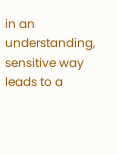in an understanding, sensitive way leads to a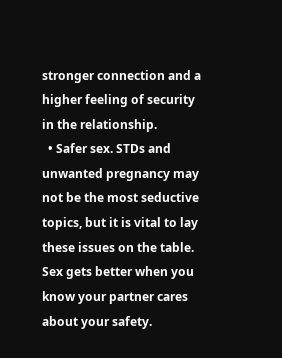stronger connection and a higher feeling of security in the relationship.
  • Safer sex. STDs and unwanted pregnancy may not be the most seductive topics, but it is vital to lay these issues on the table. Sex gets better when you know your partner cares about your safety.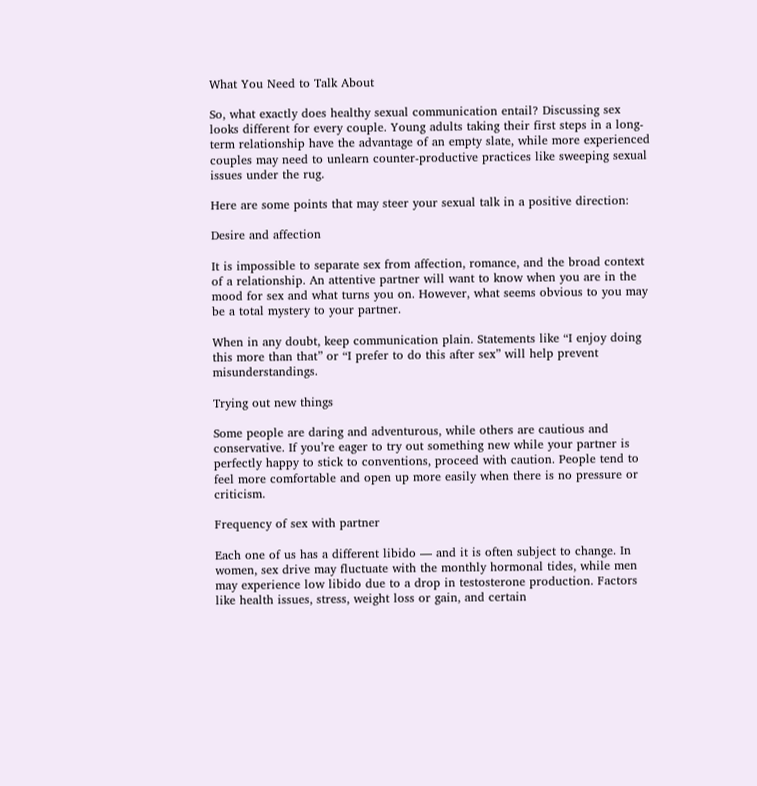What You Need to Talk About

So, what exactly does healthy sexual communication entail? Discussing sex looks different for every couple. Young adults taking their first steps in a long-term relationship have the advantage of an empty slate, while more experienced couples may need to unlearn counter-productive practices like sweeping sexual issues under the rug.

Here are some points that may steer your sexual talk in a positive direction:

Desire and affection

It is impossible to separate sex from affection, romance, and the broad context of a relationship. An attentive partner will want to know when you are in the mood for sex and what turns you on. However, what seems obvious to you may be a total mystery to your partner.

When in any doubt, keep communication plain. Statements like “I enjoy doing this more than that” or “I prefer to do this after sex” will help prevent misunderstandings.

Trying out new things

Some people are daring and adventurous, while others are cautious and conservative. If you’re eager to try out something new while your partner is perfectly happy to stick to conventions, proceed with caution. People tend to feel more comfortable and open up more easily when there is no pressure or criticism.

Frequency of sex with partner

Each one of us has a different libido — and it is often subject to change. In women, sex drive may fluctuate with the monthly hormonal tides, while men may experience low libido due to a drop in testosterone production. Factors like health issues, stress, weight loss or gain, and certain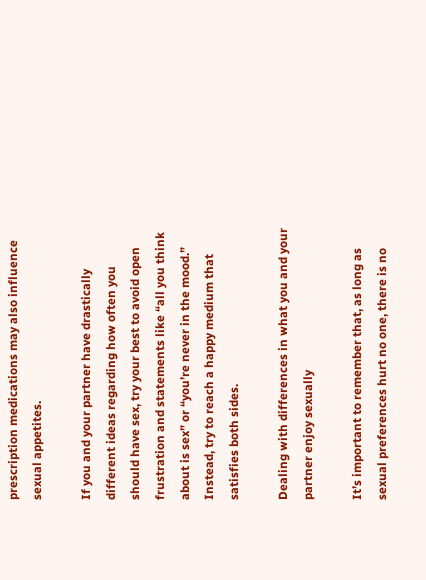prescription medications may also influence sexual appetites.

If you and your partner have drastically different ideas regarding how often you should have sex, try your best to avoid open frustration and statements like “all you think about is sex” or “you’re never in the mood.” Instead, try to reach a happy medium that satisfies both sides.

Dealing with differences in what you and your partner enjoy sexually

It’s important to remember that, as long as sexual preferences hurt no one, there is no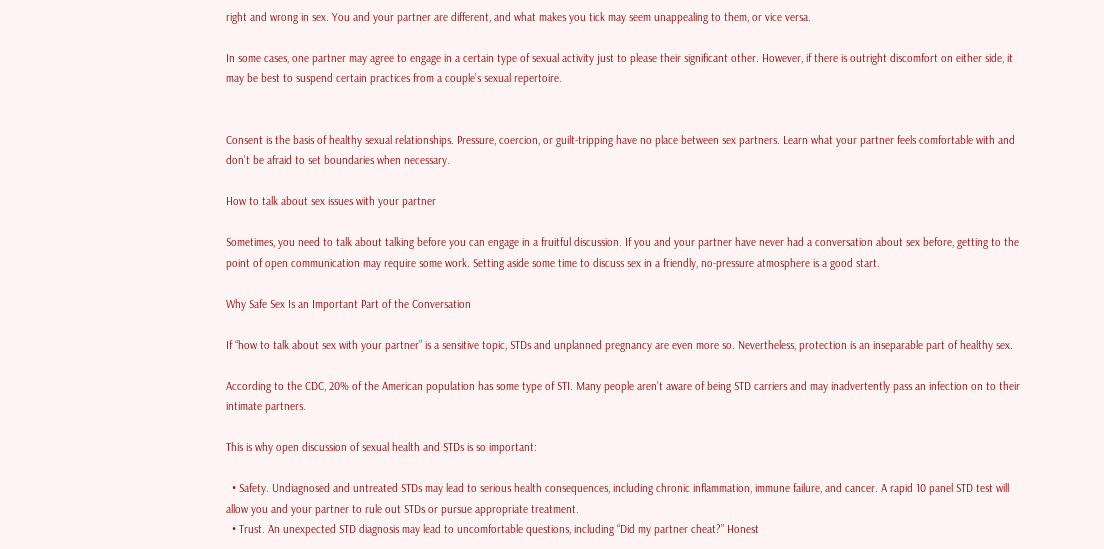right and wrong in sex. You and your partner are different, and what makes you tick may seem unappealing to them, or vice versa.

In some cases, one partner may agree to engage in a certain type of sexual activity just to please their significant other. However, if there is outright discomfort on either side, it may be best to suspend certain practices from a couple’s sexual repertoire.


Consent is the basis of healthy sexual relationships. Pressure, coercion, or guilt-tripping have no place between sex partners. Learn what your partner feels comfortable with and don’t be afraid to set boundaries when necessary.

How to talk about sex issues with your partner

Sometimes, you need to talk about talking before you can engage in a fruitful discussion. If you and your partner have never had a conversation about sex before, getting to the point of open communication may require some work. Setting aside some time to discuss sex in a friendly, no-pressure atmosphere is a good start.

Why Safe Sex Is an Important Part of the Conversation

If “how to talk about sex with your partner” is a sensitive topic, STDs and unplanned pregnancy are even more so. Nevertheless, protection is an inseparable part of healthy sex.

According to the CDC, 20% of the American population has some type of STI. Many people aren’t aware of being STD carriers and may inadvertently pass an infection on to their intimate partners.

This is why open discussion of sexual health and STDs is so important:

  • Safety. Undiagnosed and untreated STDs may lead to serious health consequences, including chronic inflammation, immune failure, and cancer. A rapid 10 panel STD test will allow you and your partner to rule out STDs or pursue appropriate treatment.
  • Trust. An unexpected STD diagnosis may lead to uncomfortable questions, including “Did my partner cheat?” Honest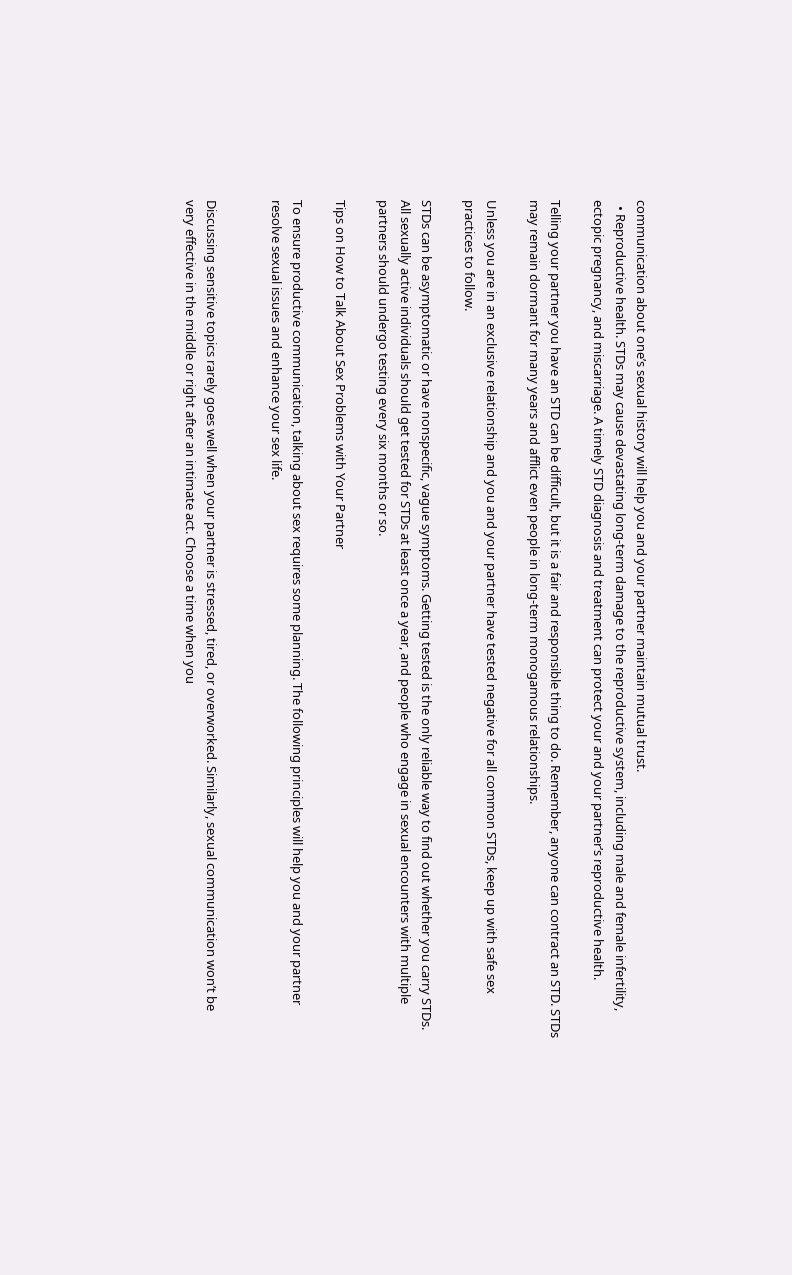communication about one’s sexual history will help you and your partner maintain mutual trust.
  • Reproductive health. STDs may cause devastating long-term damage to the reproductive system, including male and female infertility, ectopic pregnancy, and miscarriage. A timely STD diagnosis and treatment can protect your and your partner’s reproductive health.

Telling your partner you have an STD can be difficult, but it is a fair and responsible thing to do. Remember, anyone can contract an STD. STDs may remain dormant for many years and afflict even people in long-term monogamous relationships.

Unless you are in an exclusive relationship and you and your partner have tested negative for all common STDs, keep up with safe sex practices to follow.

STDs can be asymptomatic or have nonspecific, vague symptoms. Getting tested is the only reliable way to find out whether you carry STDs. All sexually active individuals should get tested for STDs at least once a year, and people who engage in sexual encounters with multiple partners should undergo testing every six months or so.

Tips on How to Talk About Sex Problems with Your Partner

To ensure productive communication, talking about sex requires some planning. The following principles will help you and your partner resolve sexual issues and enhance your sex life.


Discussing sensitive topics rarely goes well when your partner is stressed, tired, or overworked. Similarly, sexual communication won’t be very effective in the middle or right after an intimate act. Choose a time when you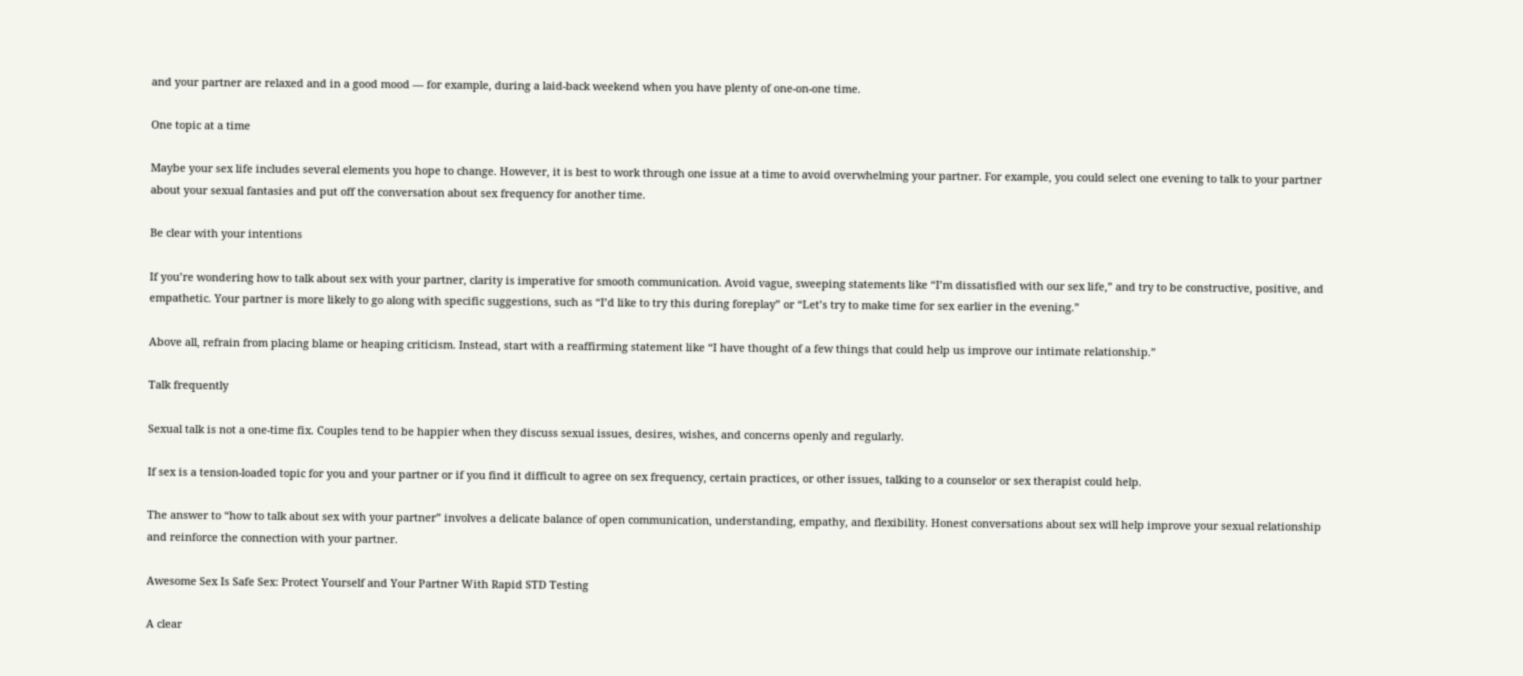and your partner are relaxed and in a good mood — for example, during a laid-back weekend when you have plenty of one-on-one time.

One topic at a time

Maybe your sex life includes several elements you hope to change. However, it is best to work through one issue at a time to avoid overwhelming your partner. For example, you could select one evening to talk to your partner about your sexual fantasies and put off the conversation about sex frequency for another time.

Be clear with your intentions

If you’re wondering how to talk about sex with your partner, clarity is imperative for smooth communication. Avoid vague, sweeping statements like “I’m dissatisfied with our sex life,” and try to be constructive, positive, and empathetic. Your partner is more likely to go along with specific suggestions, such as “I’d like to try this during foreplay” or “Let’s try to make time for sex earlier in the evening.”

Above all, refrain from placing blame or heaping criticism. Instead, start with a reaffirming statement like “I have thought of a few things that could help us improve our intimate relationship.”

Talk frequently

Sexual talk is not a one-time fix. Couples tend to be happier when they discuss sexual issues, desires, wishes, and concerns openly and regularly.

If sex is a tension-loaded topic for you and your partner or if you find it difficult to agree on sex frequency, certain practices, or other issues, talking to a counselor or sex therapist could help.

The answer to “how to talk about sex with your partner” involves a delicate balance of open communication, understanding, empathy, and flexibility. Honest conversations about sex will help improve your sexual relationship and reinforce the connection with your partner.

Awesome Sex Is Safe Sex: Protect Yourself and Your Partner With Rapid STD Testing

A clear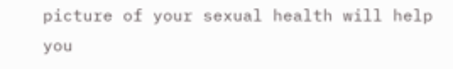picture of your sexual health will help you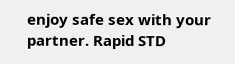enjoy safe sex with your partner. Rapid STD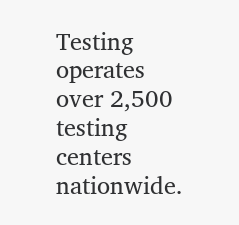Testing operates over 2,500 testing centers nationwide.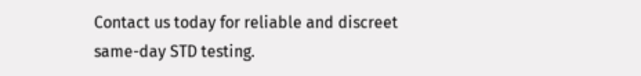Contact us today for reliable and discreet same-day STD testing.